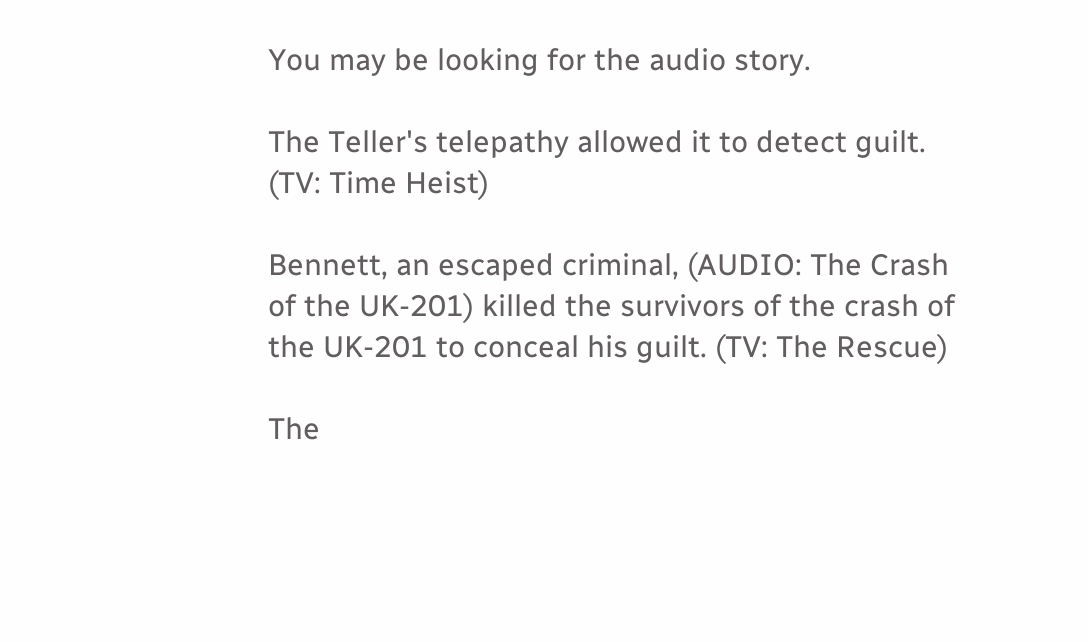You may be looking for the audio story.

The Teller's telepathy allowed it to detect guilt. (TV: Time Heist)

Bennett, an escaped criminal, (AUDIO: The Crash of the UK-201) killed the survivors of the crash of the UK-201 to conceal his guilt. (TV: The Rescue)

The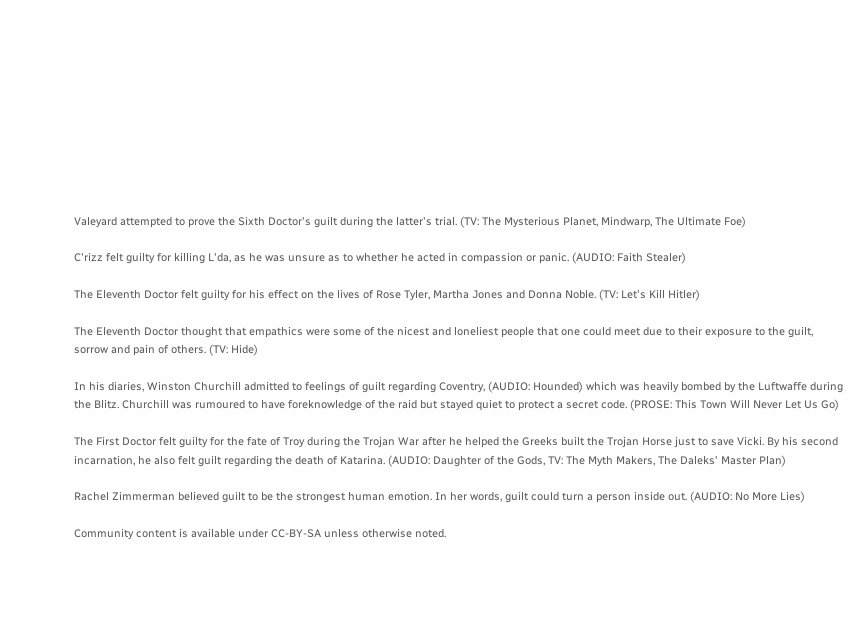Valeyard attempted to prove the Sixth Doctor's guilt during the latter's trial. (TV: The Mysterious Planet, Mindwarp, The Ultimate Foe)

C'rizz felt guilty for killing L'da, as he was unsure as to whether he acted in compassion or panic. (AUDIO: Faith Stealer)

The Eleventh Doctor felt guilty for his effect on the lives of Rose Tyler, Martha Jones and Donna Noble. (TV: Let's Kill Hitler)

The Eleventh Doctor thought that empathics were some of the nicest and loneliest people that one could meet due to their exposure to the guilt, sorrow and pain of others. (TV: Hide)

In his diaries, Winston Churchill admitted to feelings of guilt regarding Coventry, (AUDIO: Hounded) which was heavily bombed by the Luftwaffe during the Blitz. Churchill was rumoured to have foreknowledge of the raid but stayed quiet to protect a secret code. (PROSE: This Town Will Never Let Us Go)

The First Doctor felt guilty for the fate of Troy during the Trojan War after he helped the Greeks built the Trojan Horse just to save Vicki. By his second incarnation, he also felt guilt regarding the death of Katarina. (AUDIO: Daughter of the Gods, TV: The Myth Makers, The Daleks' Master Plan)

Rachel Zimmerman believed guilt to be the strongest human emotion. In her words, guilt could turn a person inside out. (AUDIO: No More Lies)

Community content is available under CC-BY-SA unless otherwise noted.